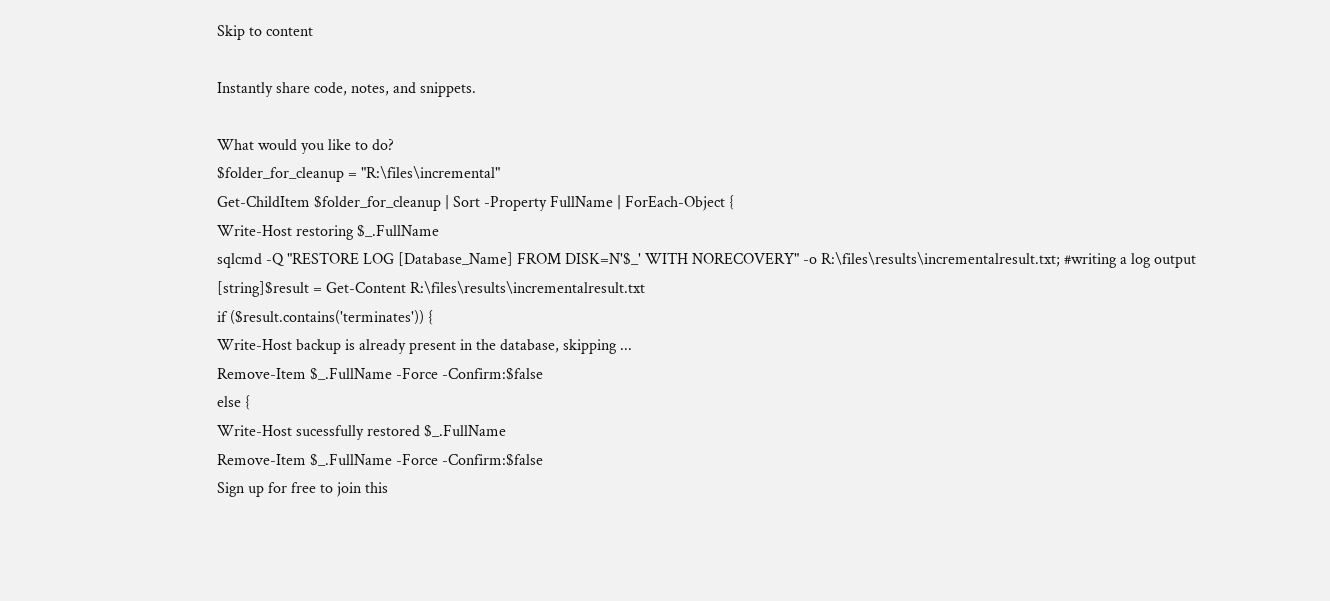Skip to content

Instantly share code, notes, and snippets.

What would you like to do?
$folder_for_cleanup = "R:\files\incremental"
Get-ChildItem $folder_for_cleanup | Sort -Property FullName | ForEach-Object {
Write-Host restoring $_.FullName
sqlcmd -Q "RESTORE LOG [Database_Name] FROM DISK=N'$_' WITH NORECOVERY" -o R:\files\results\incrementalresult.txt; #writing a log output
[string]$result = Get-Content R:\files\results\incrementalresult.txt
if ($result.contains('terminates')) {
Write-Host backup is already present in the database, skipping ...
Remove-Item $_.FullName -Force -Confirm:$false
else {
Write-Host sucessfully restored $_.FullName
Remove-Item $_.FullName -Force -Confirm:$false
Sign up for free to join this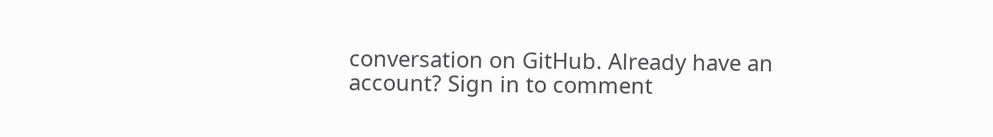conversation on GitHub. Already have an account? Sign in to comment